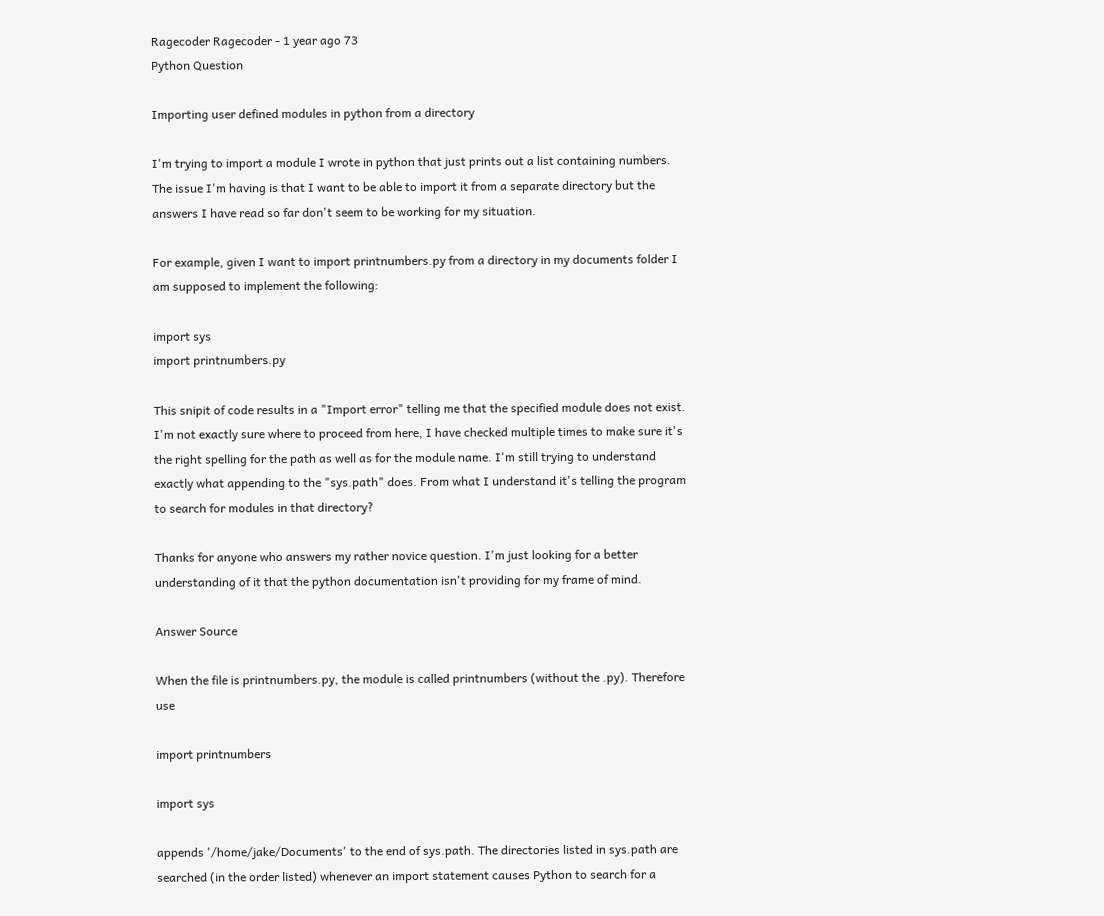Ragecoder Ragecoder - 1 year ago 73
Python Question

Importing user defined modules in python from a directory

I'm trying to import a module I wrote in python that just prints out a list containing numbers. The issue I'm having is that I want to be able to import it from a separate directory but the answers I have read so far don't seem to be working for my situation.

For example, given I want to import printnumbers.py from a directory in my documents folder I am supposed to implement the following:

import sys
import printnumbers.py

This snipit of code results in a "Import error" telling me that the specified module does not exist. I'm not exactly sure where to proceed from here, I have checked multiple times to make sure it's the right spelling for the path as well as for the module name. I'm still trying to understand exactly what appending to the "sys.path" does. From what I understand it's telling the program to search for modules in that directory?

Thanks for anyone who answers my rather novice question. I'm just looking for a better understanding of it that the python documentation isn't providing for my frame of mind.

Answer Source

When the file is printnumbers.py, the module is called printnumbers (without the .py). Therefore use

import printnumbers

import sys

appends '/home/jake/Documents' to the end of sys.path. The directories listed in sys.path are searched (in the order listed) whenever an import statement causes Python to search for a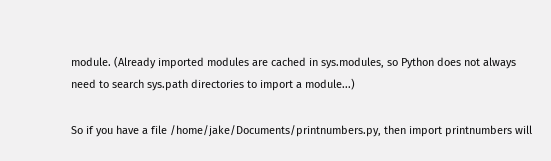module. (Already imported modules are cached in sys.modules, so Python does not always need to search sys.path directories to import a module...)

So if you have a file /home/jake/Documents/printnumbers.py, then import printnumbers will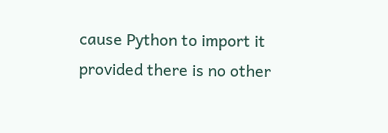cause Python to import it provided there is no other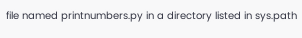file named printnumbers.py in a directory listed in sys.path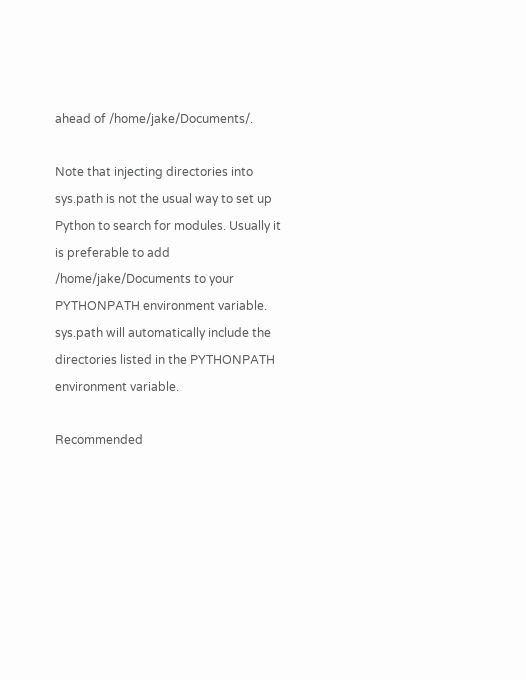ahead of /home/jake/Documents/.

Note that injecting directories into sys.path is not the usual way to set up Python to search for modules. Usually it is preferable to add /home/jake/Documents to your PYTHONPATH environment variable. sys.path will automatically include the directories listed in the PYTHONPATH environment variable.

Recommended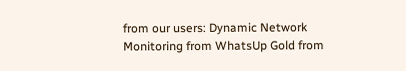from our users: Dynamic Network Monitoring from WhatsUp Gold from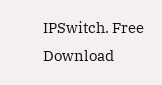IPSwitch. Free Download